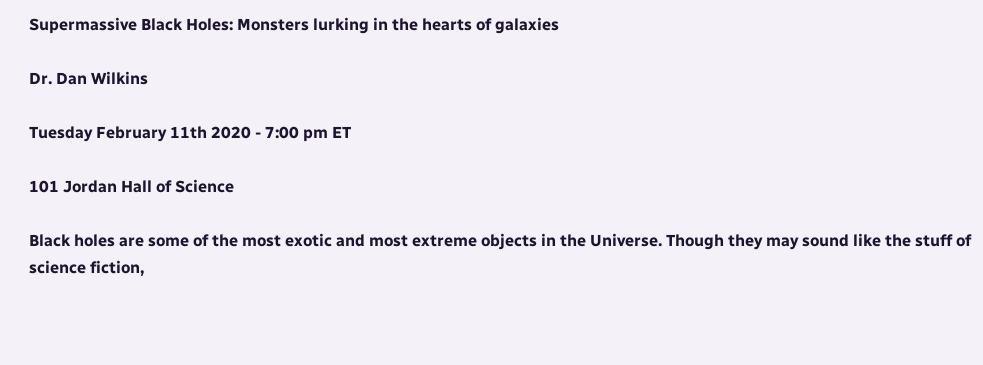Supermassive Black Holes: Monsters lurking in the hearts of galaxies

Dr. Dan Wilkins

Tuesday February 11th 2020 - 7:00 pm ET

101 Jordan Hall of Science

Black holes are some of the most exotic and most extreme objects in the Universe. Though they may sound like the stuff of science fiction,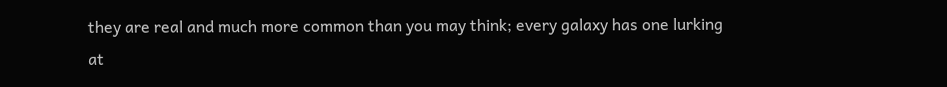they are real and much more common than you may think; every galaxy has one lurking at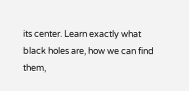its center. Learn exactly what black holes are, how we can find them,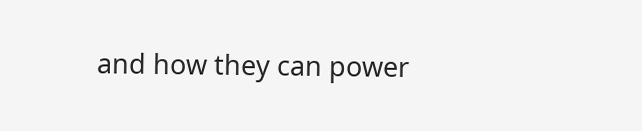and how they can power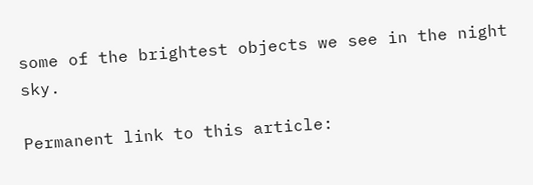some of the brightest objects we see in the night sky.

Permanent link to this article: